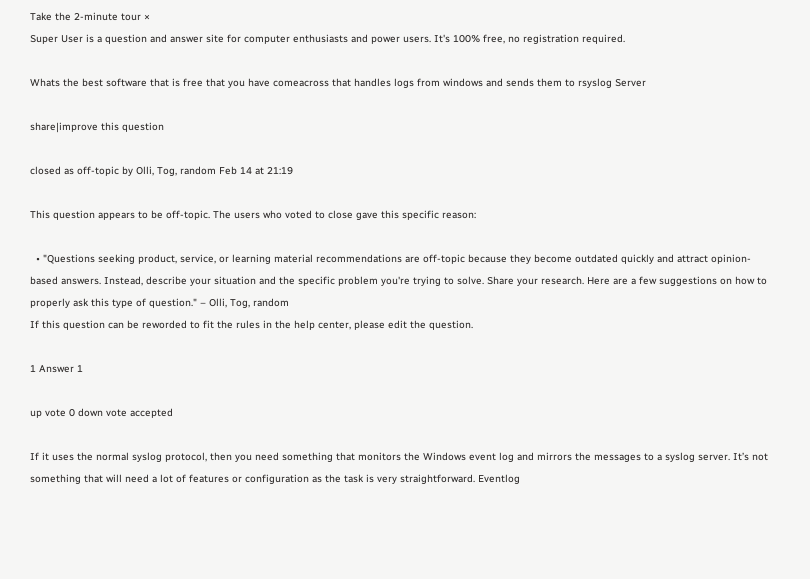Take the 2-minute tour ×
Super User is a question and answer site for computer enthusiasts and power users. It's 100% free, no registration required.

Whats the best software that is free that you have comeacross that handles logs from windows and sends them to rsyslog Server

share|improve this question

closed as off-topic by Olli, Tog, random Feb 14 at 21:19

This question appears to be off-topic. The users who voted to close gave this specific reason:

  • "Questions seeking product, service, or learning material recommendations are off-topic because they become outdated quickly and attract opinion-based answers. Instead, describe your situation and the specific problem you're trying to solve. Share your research. Here are a few suggestions on how to properly ask this type of question." – Olli, Tog, random
If this question can be reworded to fit the rules in the help center, please edit the question.

1 Answer 1

up vote 0 down vote accepted

If it uses the normal syslog protocol, then you need something that monitors the Windows event log and mirrors the messages to a syslog server. It’s not something that will need a lot of features or configuration as the task is very straightforward. Eventlog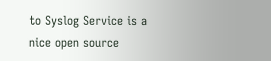to Syslog Service is a nice open source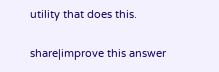utility that does this.

share|improve this answer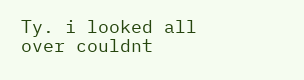Ty. i looked all over couldnt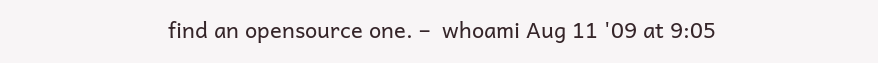find an opensource one. –  whoami Aug 11 '09 at 9:05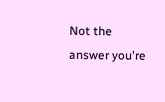Not the answer you're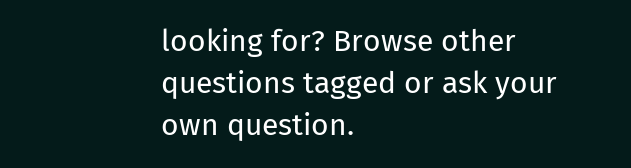looking for? Browse other questions tagged or ask your own question.